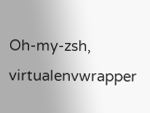Oh-my-zsh, virtualenvwrapper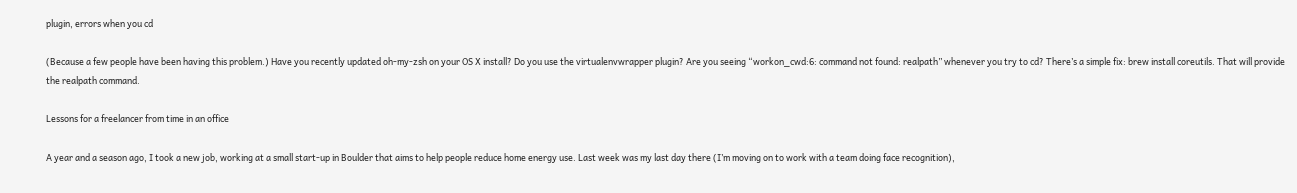plugin, errors when you cd

(Because a few people have been having this problem.) Have you recently updated oh-my-zsh on your OS X install? Do you use the virtualenvwrapper plugin? Are you seeing “workon_cwd:6: command not found: realpath” whenever you try to cd? There’s a simple fix: brew install coreutils. That will provide the realpath command.

Lessons for a freelancer from time in an office

A year and a season ago, I took a new job, working at a small start-up in Boulder that aims to help people reduce home energy use. Last week was my last day there (I’m moving on to work with a team doing face recognition),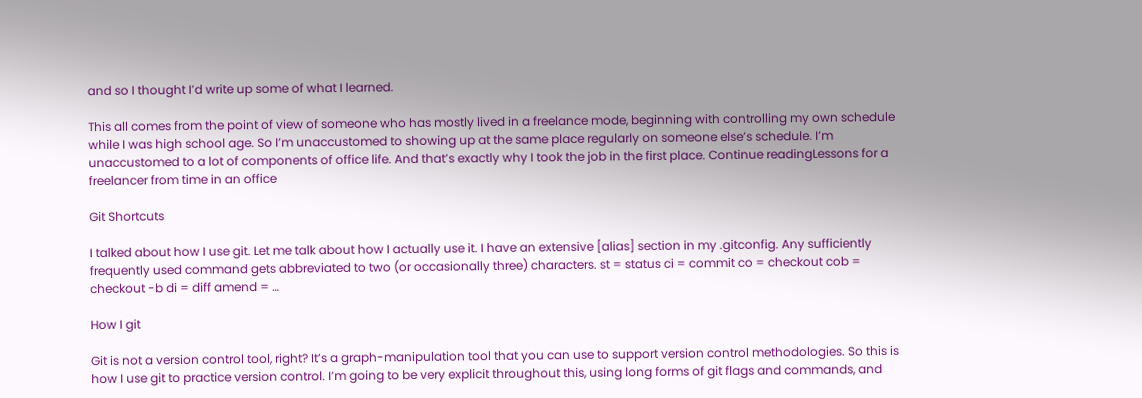and so I thought I’d write up some of what I learned.

This all comes from the point of view of someone who has mostly lived in a freelance mode, beginning with controlling my own schedule while I was high school age. So I’m unaccustomed to showing up at the same place regularly on someone else’s schedule. I’m unaccustomed to a lot of components of office life. And that’s exactly why I took the job in the first place. Continue readingLessons for a freelancer from time in an office

Git Shortcuts

I talked about how I use git. Let me talk about how I actually use it. I have an extensive [alias] section in my .gitconfig. Any sufficiently frequently used command gets abbreviated to two (or occasionally three) characters. st = status ci = commit co = checkout cob = checkout -b di = diff amend = …

How I git

Git is not a version control tool, right? It’s a graph-manipulation tool that you can use to support version control methodologies. So this is how I use git to practice version control. I’m going to be very explicit throughout this, using long forms of git flags and commands, and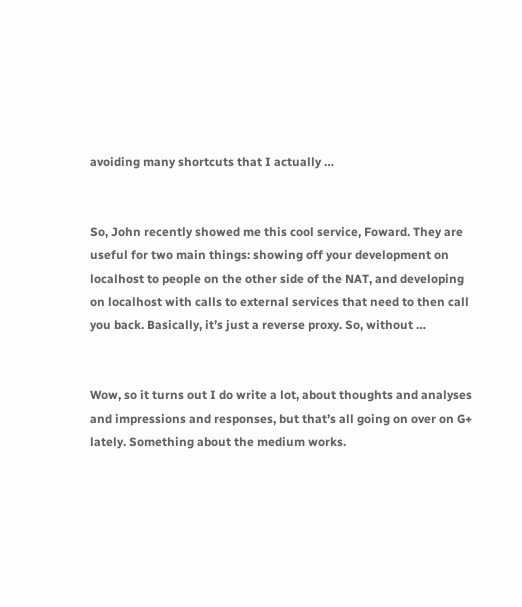avoiding many shortcuts that I actually …


So, John recently showed me this cool service, Foward. They are useful for two main things: showing off your development on localhost to people on the other side of the NAT, and developing on localhost with calls to external services that need to then call you back. Basically, it’s just a reverse proxy. So, without …


Wow, so it turns out I do write a lot, about thoughts and analyses and impressions and responses, but that’s all going on over on G+ lately. Something about the medium works.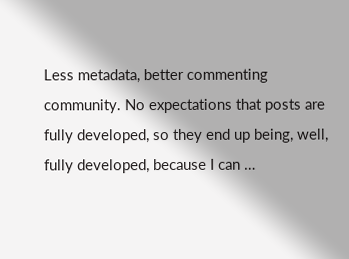Less metadata, better commenting community. No expectations that posts are fully developed, so they end up being, well, fully developed, because I can …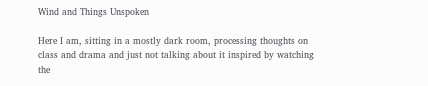Wind and Things Unspoken

Here I am, sitting in a mostly dark room, processing thoughts on class and drama and just not talking about it inspired by watching the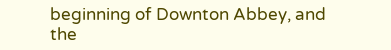beginning of Downton Abbey, and the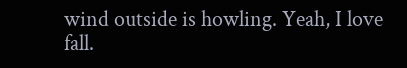wind outside is howling. Yeah, I love fall.